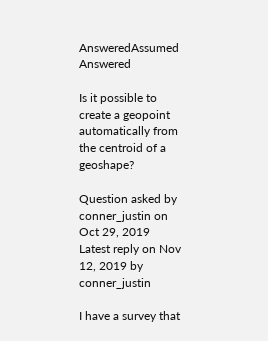AnsweredAssumed Answered

Is it possible to create a geopoint automatically from the centroid of a geoshape?

Question asked by conner_justin on Oct 29, 2019
Latest reply on Nov 12, 2019 by conner_justin

I have a survey that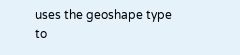uses the geoshape type to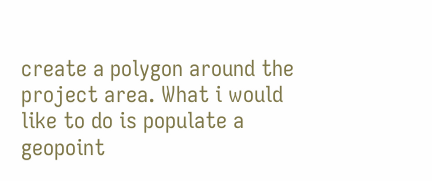create a polygon around the project area. What i would like to do is populate a geopoint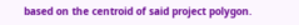based on the centroid of said project polygon.